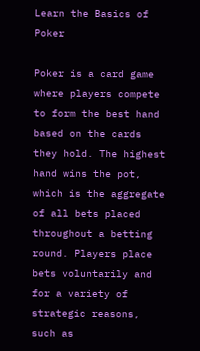Learn the Basics of Poker

Poker is a card game where players compete to form the best hand based on the cards they hold. The highest hand wins the pot, which is the aggregate of all bets placed throughout a betting round. Players place bets voluntarily and for a variety of strategic reasons, such as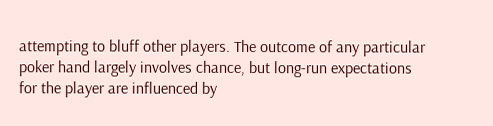attempting to bluff other players. The outcome of any particular poker hand largely involves chance, but long-run expectations for the player are influenced by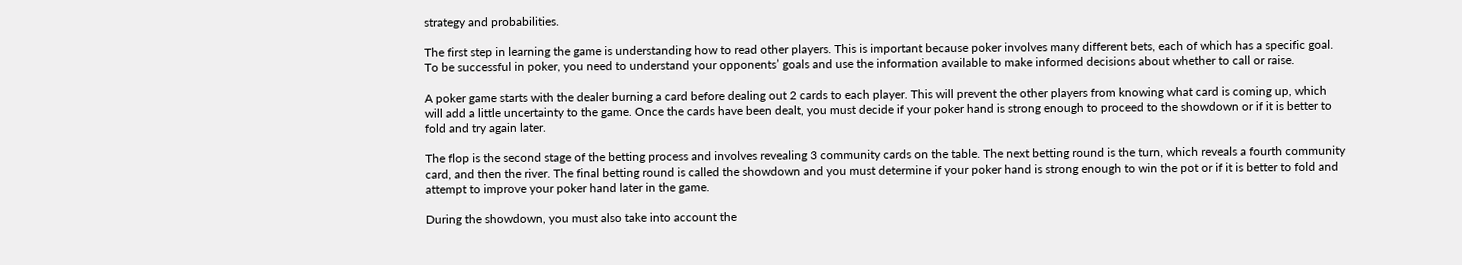strategy and probabilities.

The first step in learning the game is understanding how to read other players. This is important because poker involves many different bets, each of which has a specific goal. To be successful in poker, you need to understand your opponents’ goals and use the information available to make informed decisions about whether to call or raise.

A poker game starts with the dealer burning a card before dealing out 2 cards to each player. This will prevent the other players from knowing what card is coming up, which will add a little uncertainty to the game. Once the cards have been dealt, you must decide if your poker hand is strong enough to proceed to the showdown or if it is better to fold and try again later.

The flop is the second stage of the betting process and involves revealing 3 community cards on the table. The next betting round is the turn, which reveals a fourth community card, and then the river. The final betting round is called the showdown and you must determine if your poker hand is strong enough to win the pot or if it is better to fold and attempt to improve your poker hand later in the game.

During the showdown, you must also take into account the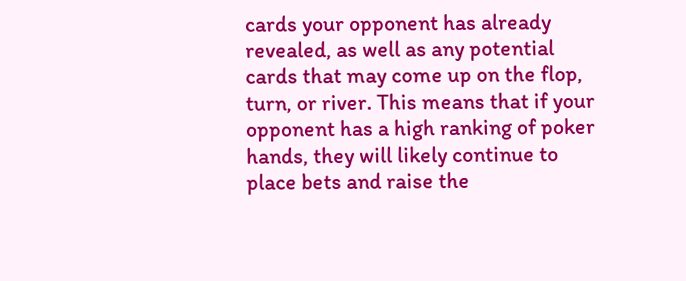cards your opponent has already revealed, as well as any potential cards that may come up on the flop, turn, or river. This means that if your opponent has a high ranking of poker hands, they will likely continue to place bets and raise the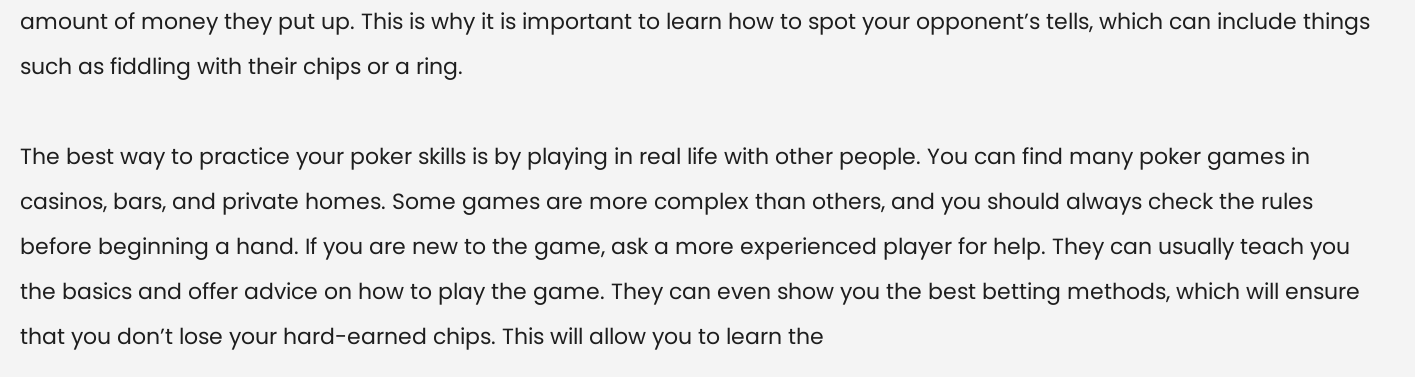amount of money they put up. This is why it is important to learn how to spot your opponent’s tells, which can include things such as fiddling with their chips or a ring.

The best way to practice your poker skills is by playing in real life with other people. You can find many poker games in casinos, bars, and private homes. Some games are more complex than others, and you should always check the rules before beginning a hand. If you are new to the game, ask a more experienced player for help. They can usually teach you the basics and offer advice on how to play the game. They can even show you the best betting methods, which will ensure that you don’t lose your hard-earned chips. This will allow you to learn the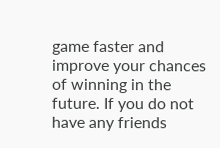game faster and improve your chances of winning in the future. If you do not have any friends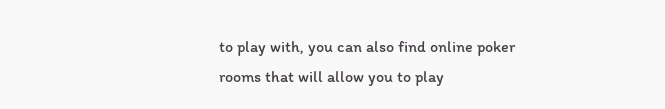to play with, you can also find online poker rooms that will allow you to play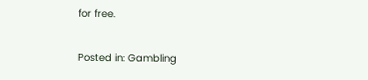for free.

Posted in: Gambling